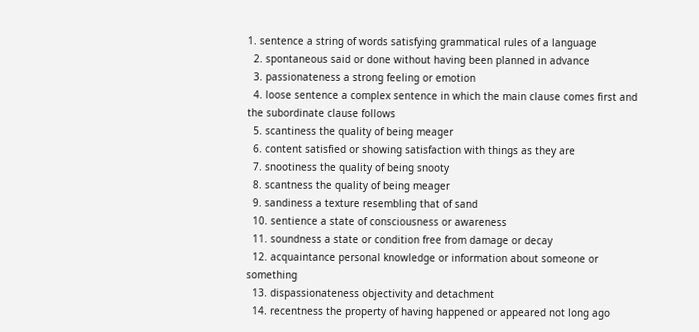1. sentence a string of words satisfying grammatical rules of a language
  2. spontaneous said or done without having been planned in advance
  3. passionateness a strong feeling or emotion
  4. loose sentence a complex sentence in which the main clause comes first and the subordinate clause follows
  5. scantiness the quality of being meager
  6. content satisfied or showing satisfaction with things as they are
  7. snootiness the quality of being snooty
  8. scantness the quality of being meager
  9. sandiness a texture resembling that of sand
  10. sentience a state of consciousness or awareness
  11. soundness a state or condition free from damage or decay
  12. acquaintance personal knowledge or information about someone or something
  13. dispassionateness objectivity and detachment
  14. recentness the property of having happened or appeared not long ago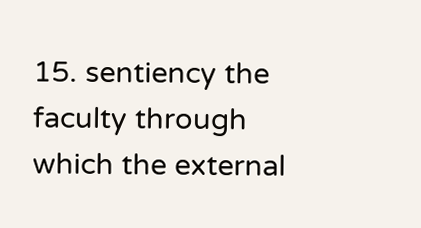15. sentiency the faculty through which the external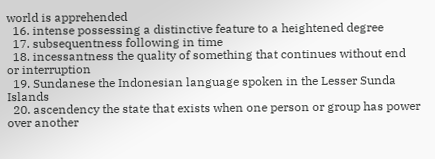world is apprehended
  16. intense possessing a distinctive feature to a heightened degree
  17. subsequentness following in time
  18. incessantness the quality of something that continues without end or interruption
  19. Sundanese the Indonesian language spoken in the Lesser Sunda Islands
  20. ascendency the state that exists when one person or group has power over another